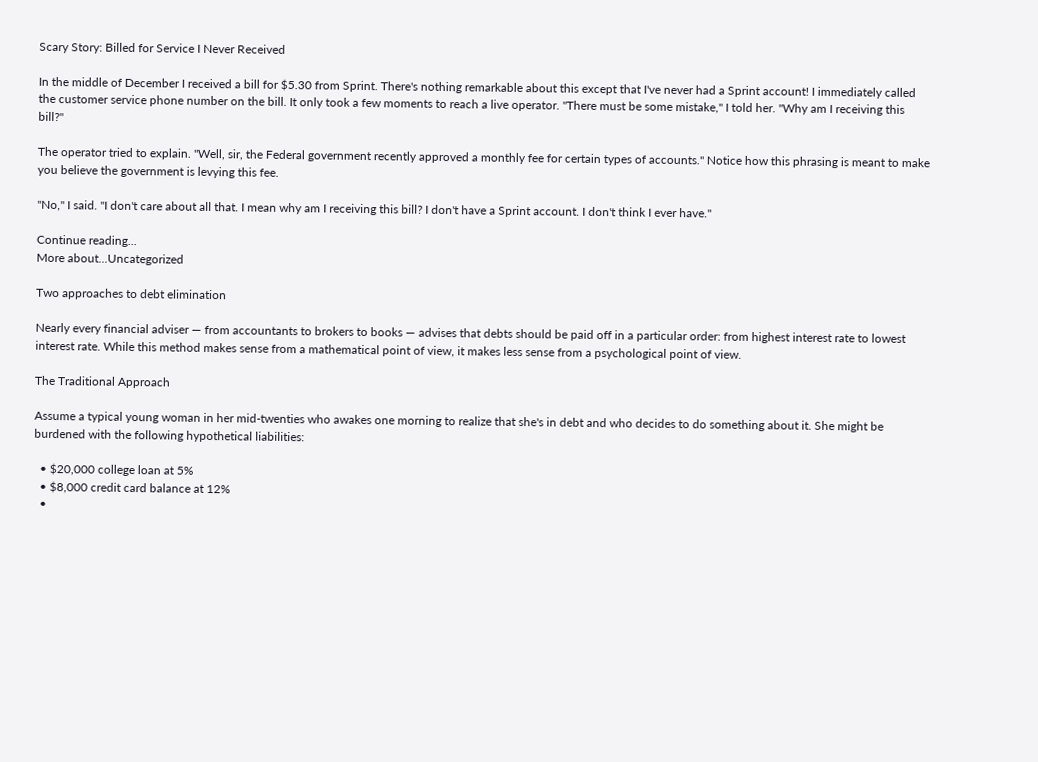Scary Story: Billed for Service I Never Received

In the middle of December I received a bill for $5.30 from Sprint. There's nothing remarkable about this except that I've never had a Sprint account! I immediately called the customer service phone number on the bill. It only took a few moments to reach a live operator. "There must be some mistake," I told her. "Why am I receiving this bill?"

The operator tried to explain. "Well, sir, the Federal government recently approved a monthly fee for certain types of accounts." Notice how this phrasing is meant to make you believe the government is levying this fee.

"No," I said. "I don't care about all that. I mean why am I receiving this bill? I don't have a Sprint account. I don't think I ever have."

Continue reading...
More about...Uncategorized

Two approaches to debt elimination

Nearly every financial adviser — from accountants to brokers to books — advises that debts should be paid off in a particular order: from highest interest rate to lowest interest rate. While this method makes sense from a mathematical point of view, it makes less sense from a psychological point of view.

The Traditional Approach

Assume a typical young woman in her mid-twenties who awakes one morning to realize that she's in debt and who decides to do something about it. She might be burdened with the following hypothetical liabilities:

  • $20,000 college loan at 5%
  • $8,000 credit card balance at 12%
  •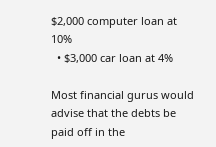$2,000 computer loan at 10%
  • $3,000 car loan at 4%

Most financial gurus would advise that the debts be paid off in the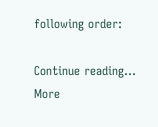following order:

Continue reading...
More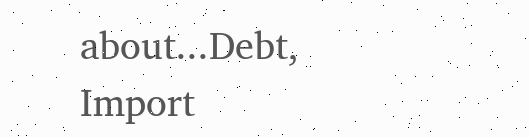about...Debt, Import